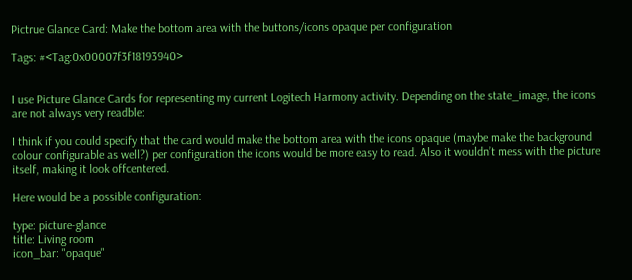Pictrue Glance Card: Make the bottom area with the buttons/icons opaque per configuration

Tags: #<Tag:0x00007f3f18193940>


I use Picture Glance Cards for representing my current Logitech Harmony activity. Depending on the state_image, the icons are not always very readble:

I think if you could specify that the card would make the bottom area with the icons opaque (maybe make the background colour configurable as well?) per configuration the icons would be more easy to read. Also it wouldn’t mess with the picture itself, making it look offcentered.

Here would be a possible configuration:

type: picture-glance
title: Living room
icon_bar: "opaque"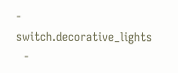- switch.decorative_lights
  -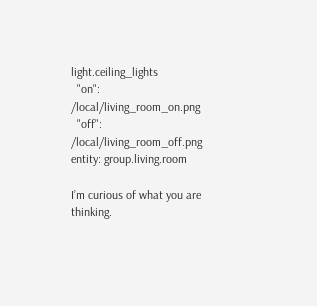light.ceiling_lights
  "on": /local/living_room_on.png
  "off": /local/living_room_off.png
entity: group.living.room

I’m curious of what you are thinking.